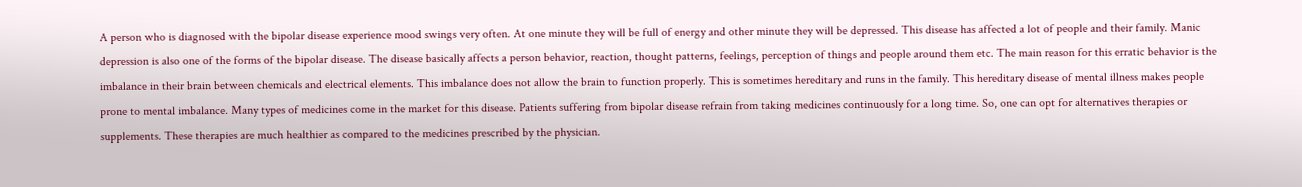A person who is diagnosed with the bipolar disease experience mood swings very often. At one minute they will be full of energy and other minute they will be depressed. This disease has affected a lot of people and their family. Manic depression is also one of the forms of the bipolar disease. The disease basically affects a person behavior, reaction, thought patterns, feelings, perception of things and people around them etc. The main reason for this erratic behavior is the imbalance in their brain between chemicals and electrical elements. This imbalance does not allow the brain to function properly. This is sometimes hereditary and runs in the family. This hereditary disease of mental illness makes people prone to mental imbalance. Many types of medicines come in the market for this disease. Patients suffering from bipolar disease refrain from taking medicines continuously for a long time. So, one can opt for alternatives therapies or supplements. These therapies are much healthier as compared to the medicines prescribed by the physician.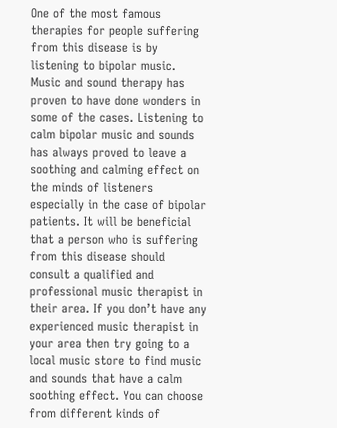One of the most famous therapies for people suffering from this disease is by listening to bipolar music. Music and sound therapy has proven to have done wonders in some of the cases. Listening to calm bipolar music and sounds has always proved to leave a soothing and calming effect on the minds of listeners especially in the case of bipolar patients. It will be beneficial that a person who is suffering from this disease should consult a qualified and professional music therapist in their area. If you don’t have any experienced music therapist in your area then try going to a local music store to find music and sounds that have a calm soothing effect. You can choose from different kinds of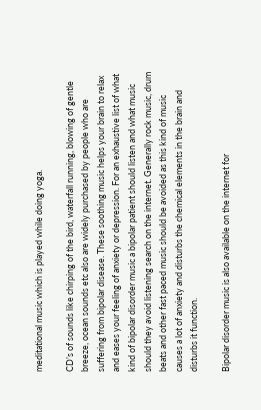meditational music which is played while doing yoga.

CD’s of sounds like chirping of the bird, waterfall running, blowing of gentle breeze, ocean sounds etc also are widely purchased by people who are suffering from bipolar disease. These soothing music helps your brain to relax and eases your feeling of anxiety or depression. For an exhaustive list of what kind of bipolar disorder music a bipolar patient should listen and what music should they avoid listening search on the internet. Generally rock music, drum beats and other fast paced music should be avoided as this kind of music causes a lot of anxiety and disturbs the chemical elements in the brain and disturbs it function.

Bipolar disorder music is also available on the internet for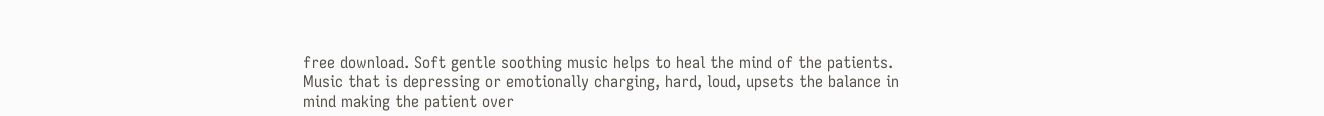free download. Soft gentle soothing music helps to heal the mind of the patients. Music that is depressing or emotionally charging, hard, loud, upsets the balance in mind making the patient over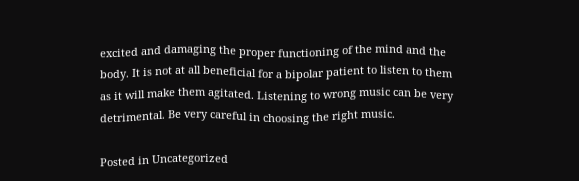excited and damaging the proper functioning of the mind and the body. It is not at all beneficial for a bipolar patient to listen to them as it will make them agitated. Listening to wrong music can be very detrimental. Be very careful in choosing the right music.

Posted in Uncategorized